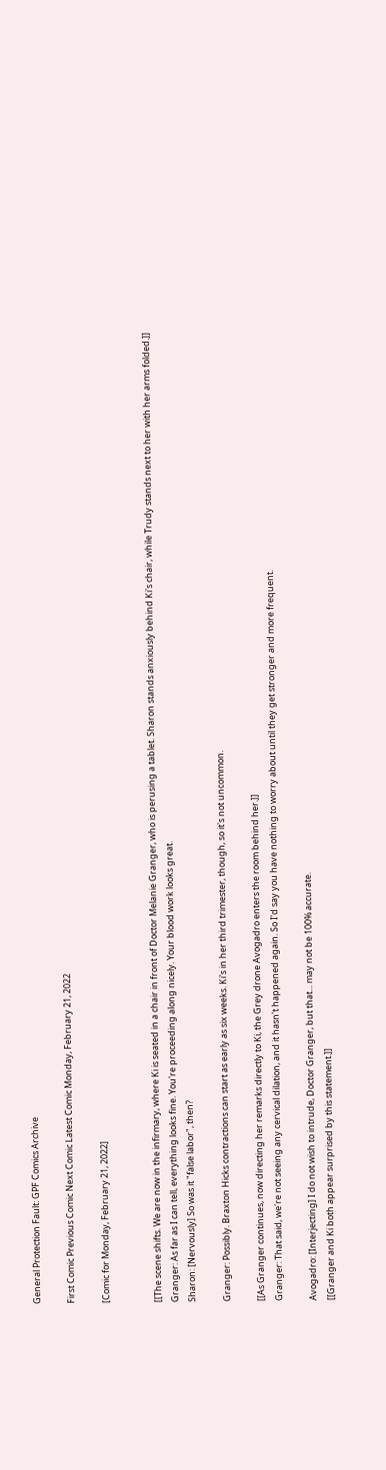General Protection Fault: GPF Comics Archive

First Comic Previous Comic Next Comic Latest Comic Monday, February 21, 2022

[Comic for Monday, February 21, 2022]


[[The scene shifts. We are now in the infirmary, where Ki is seated in a chair in front of Doctor Melanie Granger, who is perusing a tablet. Sharon stands anxiously behind Ki's chair, while Trudy stands next to her with her arms folded.]]
Granger: As far as I can tell, everything looks fine. You're proceeding along nicely. Your blood work looks great.
Sharon: [Nervously] So was it "false labor", then?

Granger: Possibly. Braxton Hicks contractions can start as early as six weeks. Ki's in her third trimester, though, so it's not uncommon.

[[As Granger continues, now directing her remarks directly to Ki, the Grey drone Avogadro enters the room behind her.]]
Granger: That said, we're not seeing any cervical dilation, and it hasn't happened again. So I'd say you have nothing to worry about until they get stronger and more frequent.

Avogadro: [Interjecting] I do not wish to intrude, Doctor Granger, but that... may not be 100% accurate.
[[Granger and Ki both appear surprised by this statement.]]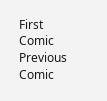First Comic Previous Comic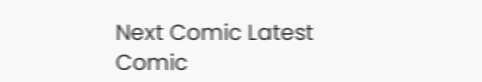Next Comic Latest Comic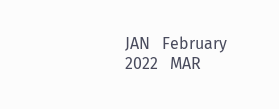JAN   February 2022   MAR